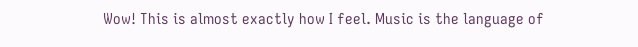Wow! This is almost exactly how I feel. Music is the language of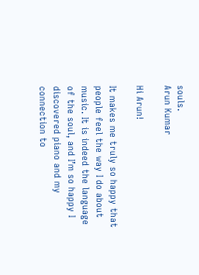souls.
Arun Kumar

Hi Arun!

It makes me truly so happy that people feel the way I do about music. It is indeed the language of the soul, and I’m so happy I discovered piano and my connection to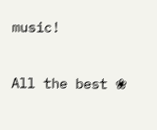music!

All the best ❀